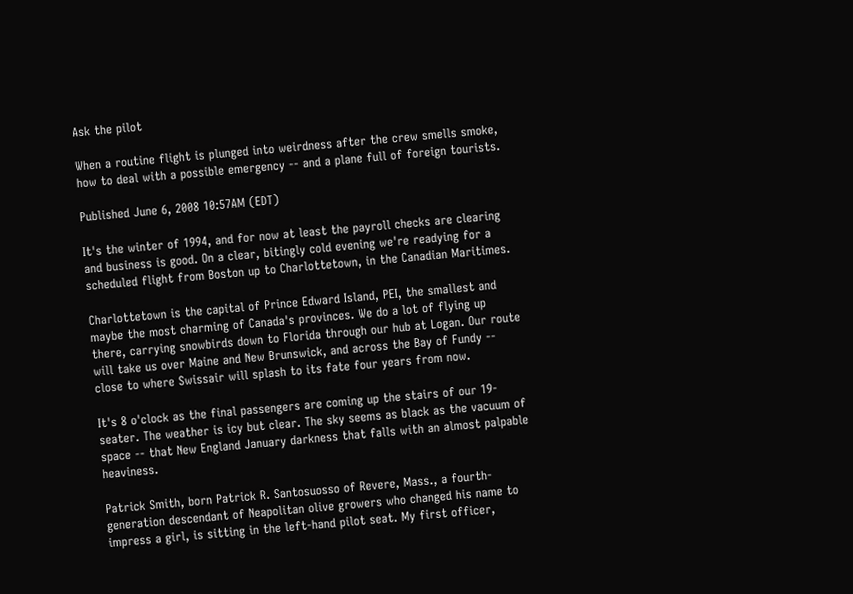Ask the pilot

When a routine flight is plunged into weirdness after the crew smells smoke, how to deal with a possible emergency -- and a plane full of foreign tourists.

Published June 6, 2008 10:57AM (EDT)

It's the winter of 1994, and for now at least the payroll checks are clearing and business is good. On a clear, bitingly cold evening we're readying for a scheduled flight from Boston up to Charlottetown, in the Canadian Maritimes.

Charlottetown is the capital of Prince Edward Island, PEI, the smallest and maybe the most charming of Canada's provinces. We do a lot of flying up there, carrying snowbirds down to Florida through our hub at Logan. Our route will take us over Maine and New Brunswick, and across the Bay of Fundy -- close to where Swissair will splash to its fate four years from now.

It's 8 o'clock as the final passengers are coming up the stairs of our 19-seater. The weather is icy but clear. The sky seems as black as the vacuum of space -- that New England January darkness that falls with an almost palpable heaviness.

Patrick Smith, born Patrick R. Santosuosso of Revere, Mass., a fourth-generation descendant of Neapolitan olive growers who changed his name to impress a girl, is sitting in the left-hand pilot seat. My first officer,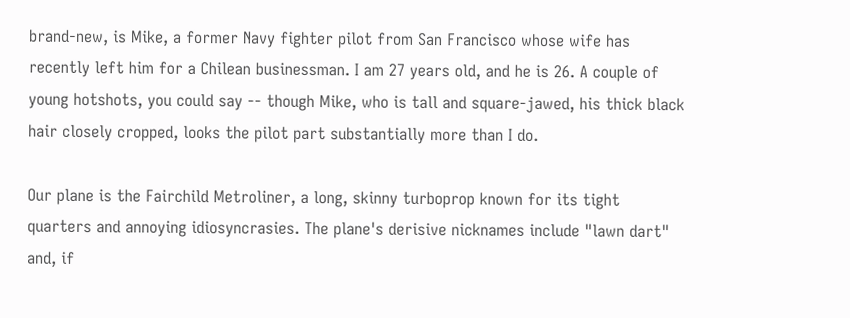brand-new, is Mike, a former Navy fighter pilot from San Francisco whose wife has recently left him for a Chilean businessman. I am 27 years old, and he is 26. A couple of young hotshots, you could say -- though Mike, who is tall and square-jawed, his thick black hair closely cropped, looks the pilot part substantially more than I do.

Our plane is the Fairchild Metroliner, a long, skinny turboprop known for its tight quarters and annoying idiosyncrasies. The plane's derisive nicknames include "lawn dart" and, if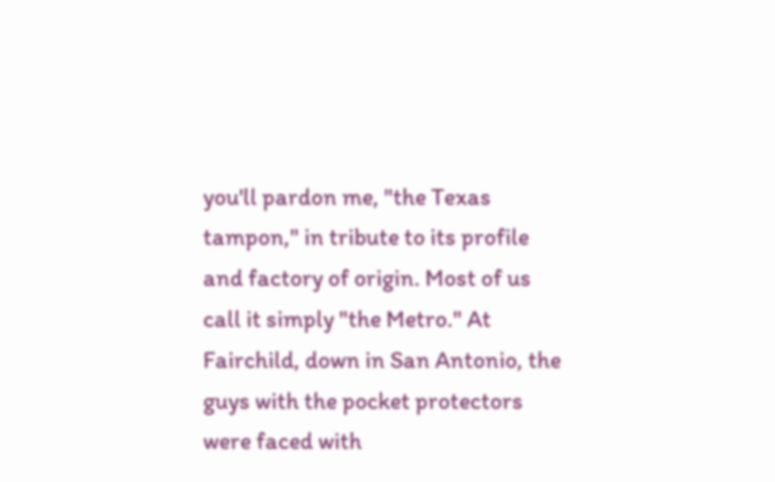you'll pardon me, "the Texas tampon," in tribute to its profile and factory of origin. Most of us call it simply "the Metro." At Fairchild, down in San Antonio, the guys with the pocket protectors were faced with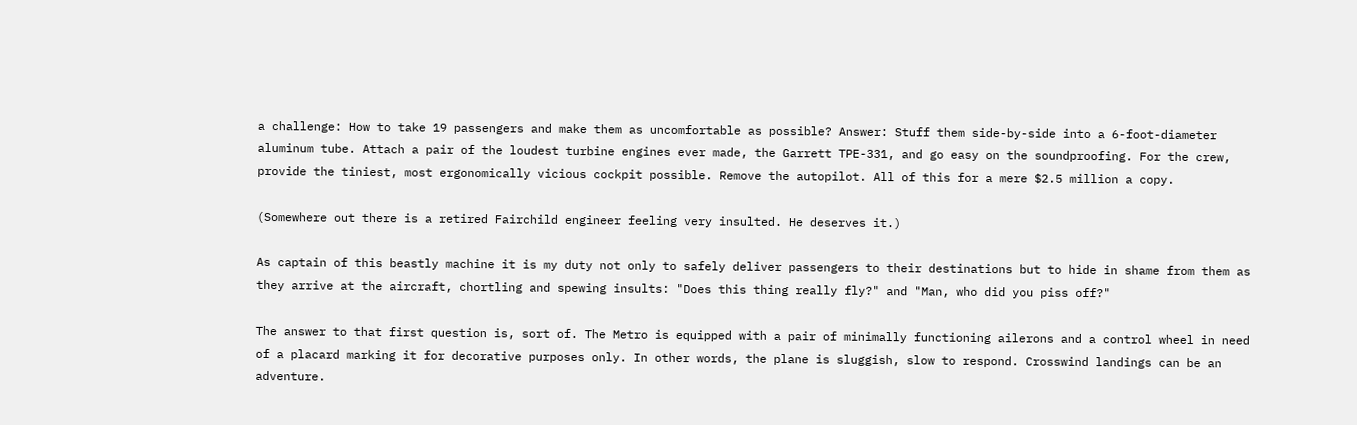a challenge: How to take 19 passengers and make them as uncomfortable as possible? Answer: Stuff them side-by-side into a 6-foot-diameter aluminum tube. Attach a pair of the loudest turbine engines ever made, the Garrett TPE-331, and go easy on the soundproofing. For the crew, provide the tiniest, most ergonomically vicious cockpit possible. Remove the autopilot. All of this for a mere $2.5 million a copy.

(Somewhere out there is a retired Fairchild engineer feeling very insulted. He deserves it.)

As captain of this beastly machine it is my duty not only to safely deliver passengers to their destinations but to hide in shame from them as they arrive at the aircraft, chortling and spewing insults: "Does this thing really fly?" and "Man, who did you piss off?"

The answer to that first question is, sort of. The Metro is equipped with a pair of minimally functioning ailerons and a control wheel in need of a placard marking it for decorative purposes only. In other words, the plane is sluggish, slow to respond. Crosswind landings can be an adventure.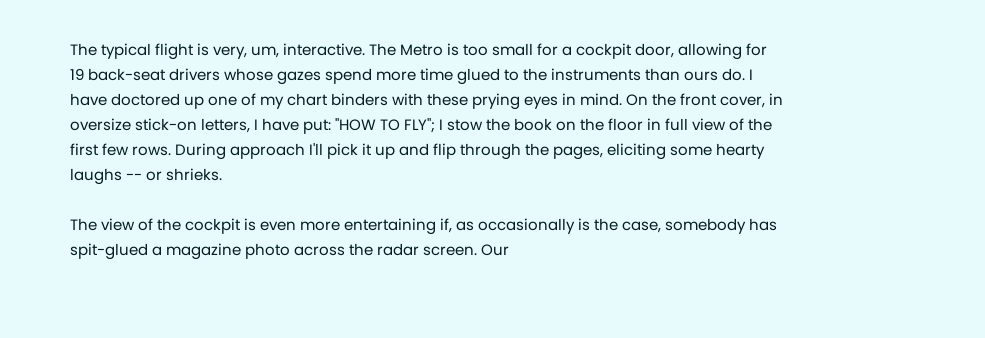The typical flight is very, um, interactive. The Metro is too small for a cockpit door, allowing for 19 back-seat drivers whose gazes spend more time glued to the instruments than ours do. I have doctored up one of my chart binders with these prying eyes in mind. On the front cover, in oversize stick-on letters, I have put: "HOW TO FLY"; I stow the book on the floor in full view of the first few rows. During approach I'll pick it up and flip through the pages, eliciting some hearty laughs -- or shrieks.

The view of the cockpit is even more entertaining if, as occasionally is the case, somebody has spit-glued a magazine photo across the radar screen. Our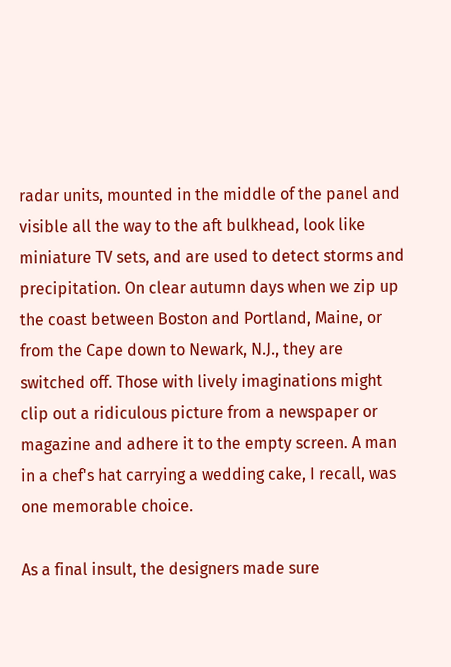radar units, mounted in the middle of the panel and visible all the way to the aft bulkhead, look like miniature TV sets, and are used to detect storms and precipitation. On clear autumn days when we zip up the coast between Boston and Portland, Maine, or from the Cape down to Newark, N.J., they are switched off. Those with lively imaginations might clip out a ridiculous picture from a newspaper or magazine and adhere it to the empty screen. A man in a chef's hat carrying a wedding cake, I recall, was one memorable choice.

As a final insult, the designers made sure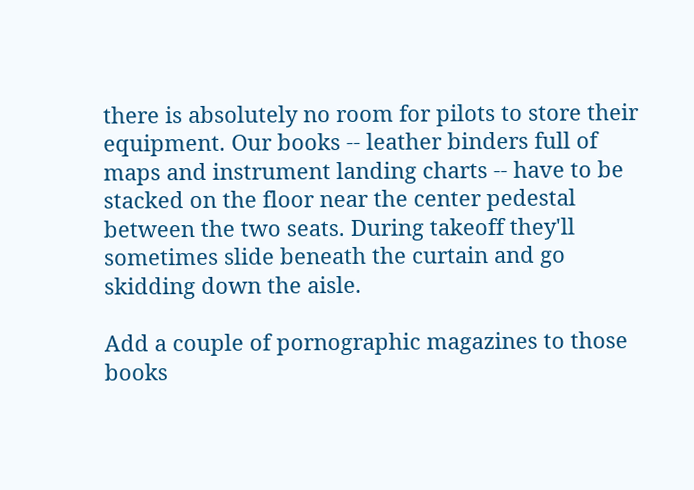there is absolutely no room for pilots to store their equipment. Our books -- leather binders full of maps and instrument landing charts -- have to be stacked on the floor near the center pedestal between the two seats. During takeoff they'll sometimes slide beneath the curtain and go skidding down the aisle.

Add a couple of pornographic magazines to those books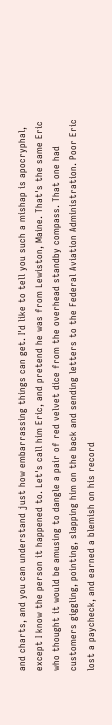and charts, and you can understand just how embarrassing things can get. I'd like to tell you such a mishap is apocryphal, except I know the person it happened to. Let's call him Eric, and pretend he was from Lewiston, Maine. That's the same Eric who thought it would be amusing to dangle a pair of red velvet dice from the overhead standby compass. That one had customers giggling, pointing, slapping him on the back and sending letters to the Federal Aviation Administration. Poor Eric lost a paycheck, and earned a blemish on his record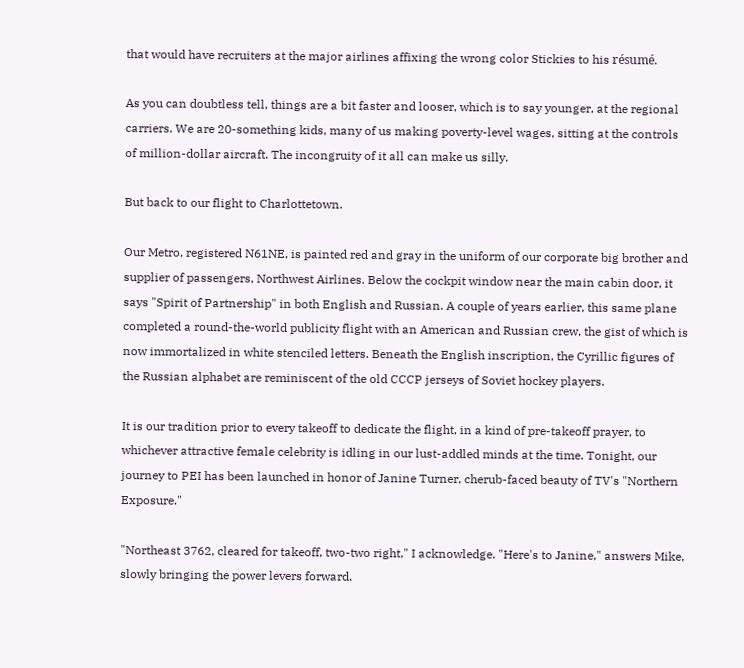that would have recruiters at the major airlines affixing the wrong color Stickies to his résumé.

As you can doubtless tell, things are a bit faster and looser, which is to say younger, at the regional carriers. We are 20-something kids, many of us making poverty-level wages, sitting at the controls of million-dollar aircraft. The incongruity of it all can make us silly.

But back to our flight to Charlottetown.

Our Metro, registered N61NE, is painted red and gray in the uniform of our corporate big brother and supplier of passengers, Northwest Airlines. Below the cockpit window near the main cabin door, it says "Spirit of Partnership" in both English and Russian. A couple of years earlier, this same plane completed a round-the-world publicity flight with an American and Russian crew, the gist of which is now immortalized in white stenciled letters. Beneath the English inscription, the Cyrillic figures of the Russian alphabet are reminiscent of the old CCCP jerseys of Soviet hockey players.

It is our tradition prior to every takeoff to dedicate the flight, in a kind of pre-takeoff prayer, to whichever attractive female celebrity is idling in our lust-addled minds at the time. Tonight, our journey to PEI has been launched in honor of Janine Turner, cherub-faced beauty of TV's "Northern Exposure."

"Northeast 3762, cleared for takeoff, two-two right," I acknowledge. "Here's to Janine," answers Mike, slowly bringing the power levers forward.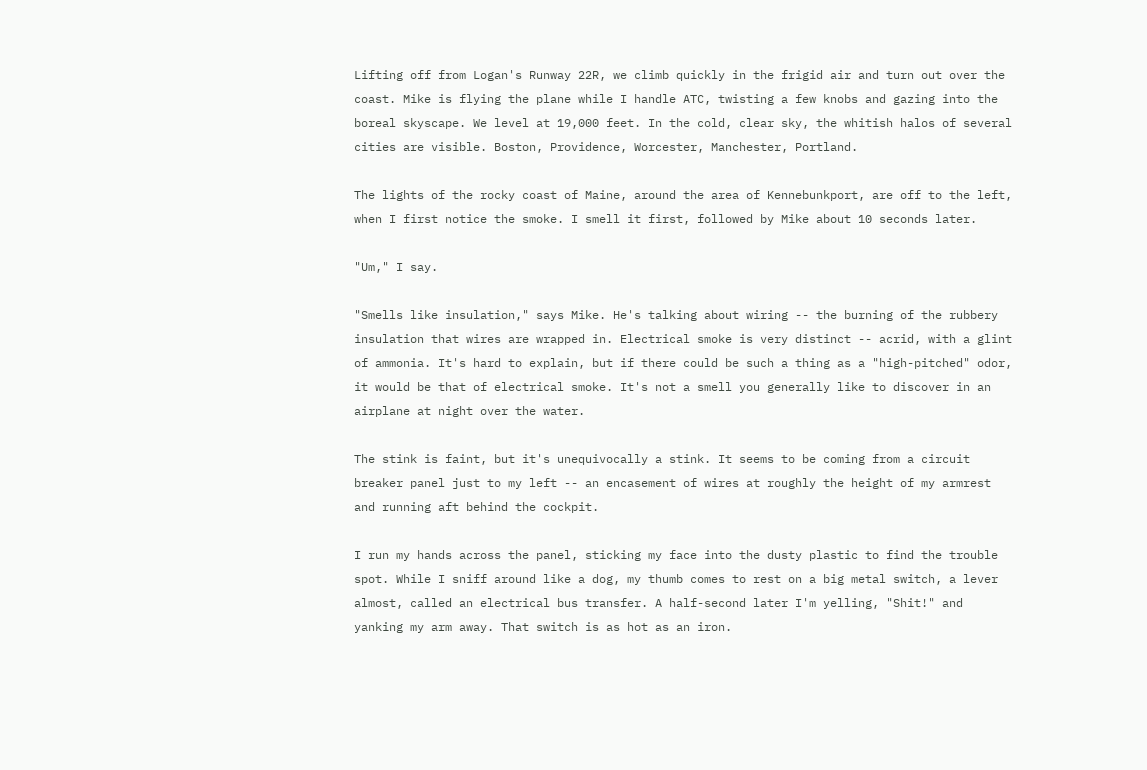Lifting off from Logan's Runway 22R, we climb quickly in the frigid air and turn out over the coast. Mike is flying the plane while I handle ATC, twisting a few knobs and gazing into the boreal skyscape. We level at 19,000 feet. In the cold, clear sky, the whitish halos of several cities are visible. Boston, Providence, Worcester, Manchester, Portland.

The lights of the rocky coast of Maine, around the area of Kennebunkport, are off to the left, when I first notice the smoke. I smell it first, followed by Mike about 10 seconds later.

"Um," I say.

"Smells like insulation," says Mike. He's talking about wiring -- the burning of the rubbery insulation that wires are wrapped in. Electrical smoke is very distinct -- acrid, with a glint of ammonia. It's hard to explain, but if there could be such a thing as a "high-pitched" odor, it would be that of electrical smoke. It's not a smell you generally like to discover in an airplane at night over the water.

The stink is faint, but it's unequivocally a stink. It seems to be coming from a circuit breaker panel just to my left -- an encasement of wires at roughly the height of my armrest and running aft behind the cockpit.

I run my hands across the panel, sticking my face into the dusty plastic to find the trouble spot. While I sniff around like a dog, my thumb comes to rest on a big metal switch, a lever almost, called an electrical bus transfer. A half-second later I'm yelling, "Shit!" and yanking my arm away. That switch is as hot as an iron.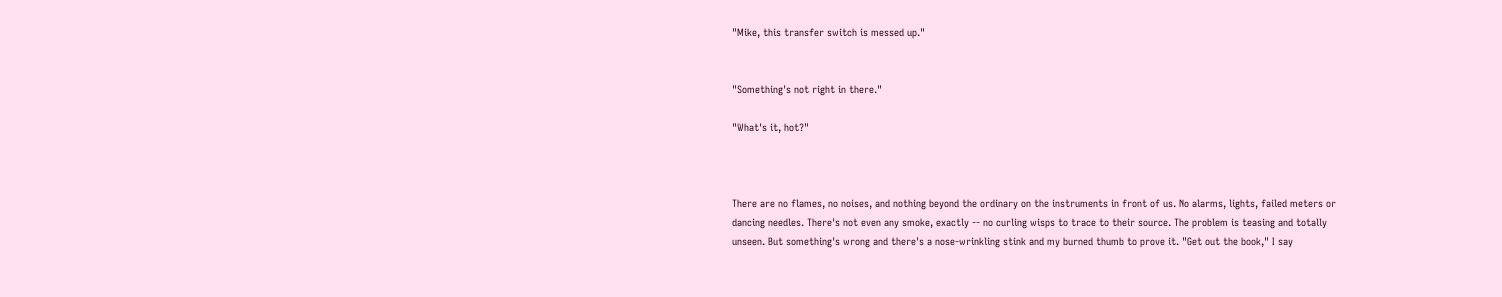"Mike, this transfer switch is messed up."


"Something's not right in there."

"What's it, hot?"



There are no flames, no noises, and nothing beyond the ordinary on the instruments in front of us. No alarms, lights, failed meters or dancing needles. There's not even any smoke, exactly -- no curling wisps to trace to their source. The problem is teasing and totally unseen. But something's wrong and there's a nose-wrinkling stink and my burned thumb to prove it. "Get out the book," I say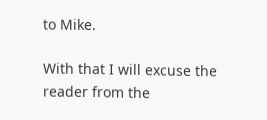to Mike.

With that I will excuse the reader from the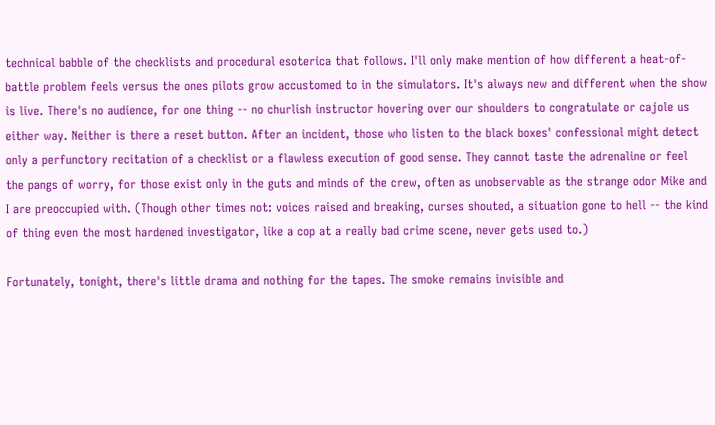technical babble of the checklists and procedural esoterica that follows. I'll only make mention of how different a heat-of-battle problem feels versus the ones pilots grow accustomed to in the simulators. It's always new and different when the show is live. There's no audience, for one thing -- no churlish instructor hovering over our shoulders to congratulate or cajole us either way. Neither is there a reset button. After an incident, those who listen to the black boxes' confessional might detect only a perfunctory recitation of a checklist or a flawless execution of good sense. They cannot taste the adrenaline or feel the pangs of worry, for those exist only in the guts and minds of the crew, often as unobservable as the strange odor Mike and I are preoccupied with. (Though other times not: voices raised and breaking, curses shouted, a situation gone to hell -- the kind of thing even the most hardened investigator, like a cop at a really bad crime scene, never gets used to.)

Fortunately, tonight, there's little drama and nothing for the tapes. The smoke remains invisible and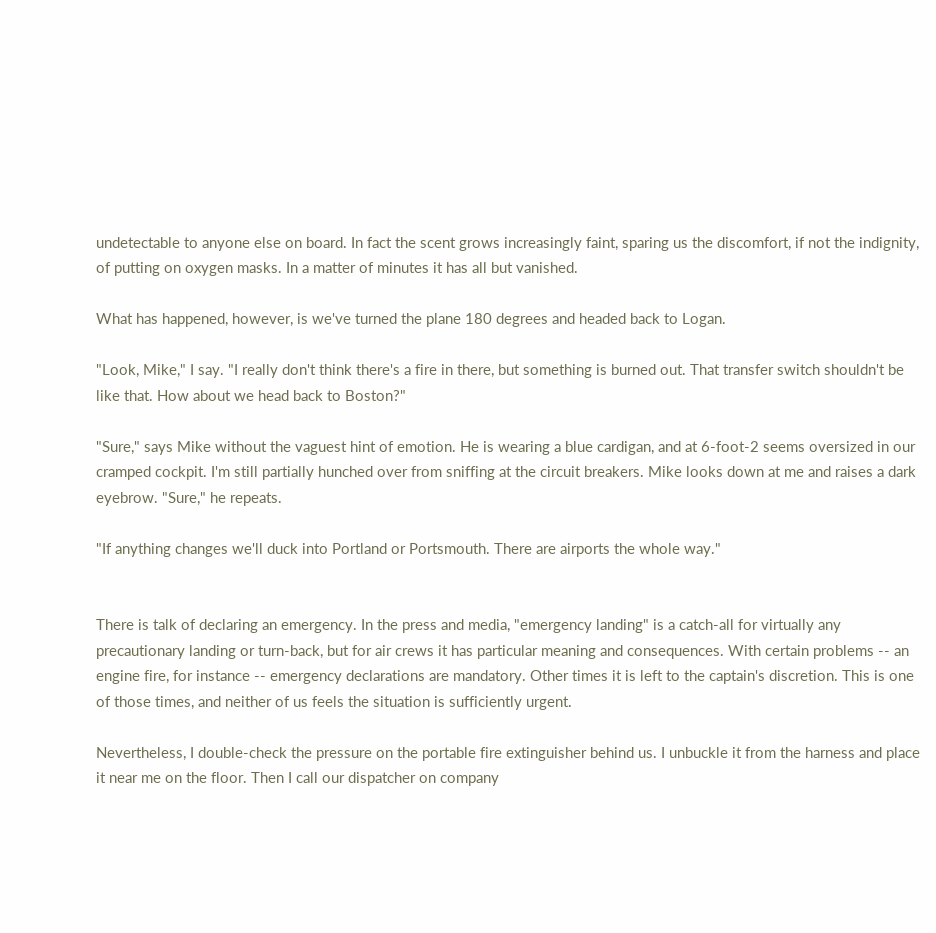undetectable to anyone else on board. In fact the scent grows increasingly faint, sparing us the discomfort, if not the indignity, of putting on oxygen masks. In a matter of minutes it has all but vanished.

What has happened, however, is we've turned the plane 180 degrees and headed back to Logan.

"Look, Mike," I say. "I really don't think there's a fire in there, but something is burned out. That transfer switch shouldn't be like that. How about we head back to Boston?"

"Sure," says Mike without the vaguest hint of emotion. He is wearing a blue cardigan, and at 6-foot-2 seems oversized in our cramped cockpit. I'm still partially hunched over from sniffing at the circuit breakers. Mike looks down at me and raises a dark eyebrow. "Sure," he repeats.

"If anything changes we'll duck into Portland or Portsmouth. There are airports the whole way."


There is talk of declaring an emergency. In the press and media, "emergency landing" is a catch-all for virtually any precautionary landing or turn-back, but for air crews it has particular meaning and consequences. With certain problems -- an engine fire, for instance -- emergency declarations are mandatory. Other times it is left to the captain's discretion. This is one of those times, and neither of us feels the situation is sufficiently urgent.

Nevertheless, I double-check the pressure on the portable fire extinguisher behind us. I unbuckle it from the harness and place it near me on the floor. Then I call our dispatcher on company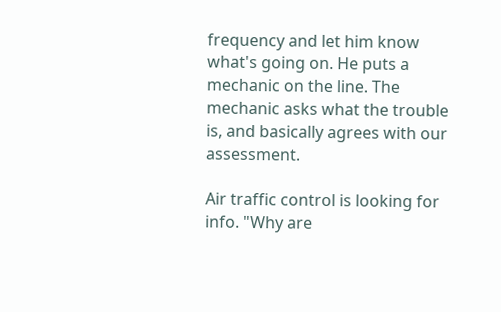frequency and let him know what's going on. He puts a mechanic on the line. The mechanic asks what the trouble is, and basically agrees with our assessment.

Air traffic control is looking for info. "Why are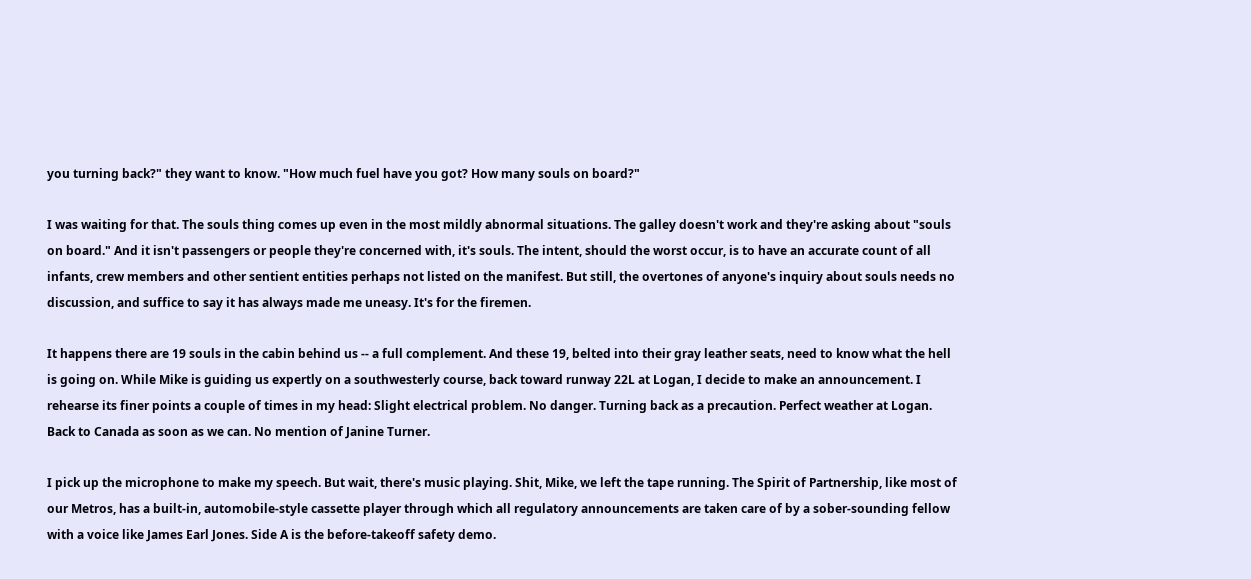you turning back?" they want to know. "How much fuel have you got? How many souls on board?"

I was waiting for that. The souls thing comes up even in the most mildly abnormal situations. The galley doesn't work and they're asking about "souls on board." And it isn't passengers or people they're concerned with, it's souls. The intent, should the worst occur, is to have an accurate count of all infants, crew members and other sentient entities perhaps not listed on the manifest. But still, the overtones of anyone's inquiry about souls needs no discussion, and suffice to say it has always made me uneasy. It's for the firemen.

It happens there are 19 souls in the cabin behind us -- a full complement. And these 19, belted into their gray leather seats, need to know what the hell is going on. While Mike is guiding us expertly on a southwesterly course, back toward runway 22L at Logan, I decide to make an announcement. I rehearse its finer points a couple of times in my head: Slight electrical problem. No danger. Turning back as a precaution. Perfect weather at Logan. Back to Canada as soon as we can. No mention of Janine Turner.

I pick up the microphone to make my speech. But wait, there's music playing. Shit, Mike, we left the tape running. The Spirit of Partnership, like most of our Metros, has a built-in, automobile-style cassette player through which all regulatory announcements are taken care of by a sober-sounding fellow with a voice like James Earl Jones. Side A is the before-takeoff safety demo.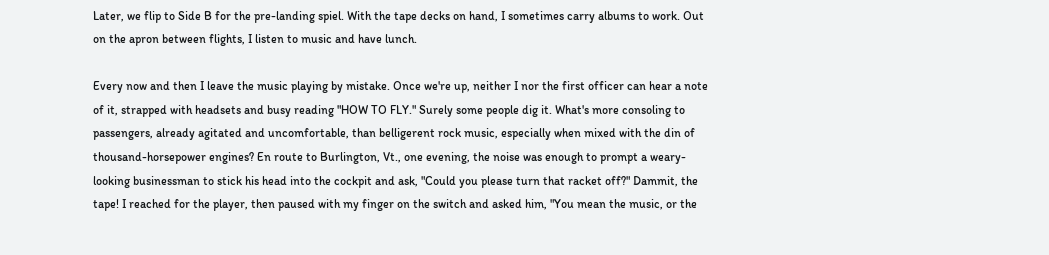Later, we flip to Side B for the pre-landing spiel. With the tape decks on hand, I sometimes carry albums to work. Out on the apron between flights, I listen to music and have lunch.

Every now and then I leave the music playing by mistake. Once we're up, neither I nor the first officer can hear a note of it, strapped with headsets and busy reading "HOW TO FLY." Surely some people dig it. What's more consoling to passengers, already agitated and uncomfortable, than belligerent rock music, especially when mixed with the din of thousand-horsepower engines? En route to Burlington, Vt., one evening, the noise was enough to prompt a weary-looking businessman to stick his head into the cockpit and ask, "Could you please turn that racket off?" Dammit, the tape! I reached for the player, then paused with my finger on the switch and asked him, "You mean the music, or the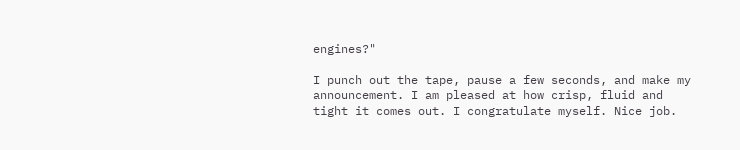engines?"

I punch out the tape, pause a few seconds, and make my announcement. I am pleased at how crisp, fluid and tight it comes out. I congratulate myself. Nice job.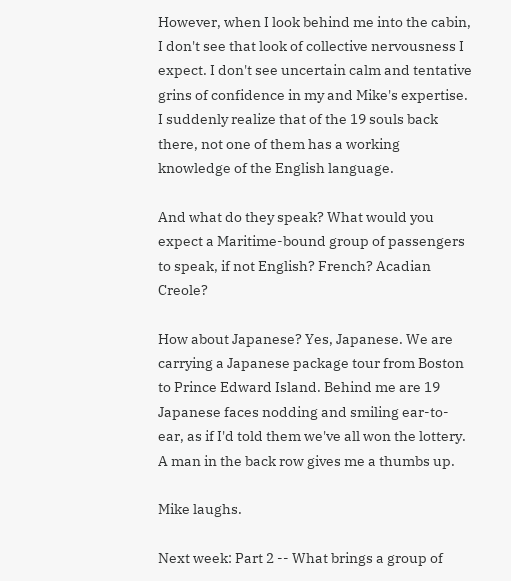However, when I look behind me into the cabin, I don't see that look of collective nervousness I expect. I don't see uncertain calm and tentative grins of confidence in my and Mike's expertise. I suddenly realize that of the 19 souls back there, not one of them has a working knowledge of the English language.

And what do they speak? What would you expect a Maritime-bound group of passengers to speak, if not English? French? Acadian Creole?

How about Japanese? Yes, Japanese. We are carrying a Japanese package tour from Boston to Prince Edward Island. Behind me are 19 Japanese faces nodding and smiling ear-to-ear, as if I'd told them we've all won the lottery. A man in the back row gives me a thumbs up.

Mike laughs.

Next week: Part 2 -- What brings a group of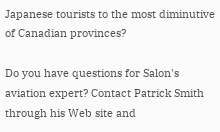Japanese tourists to the most diminutive of Canadian provinces?

Do you have questions for Salon's aviation expert? Contact Patrick Smith through his Web site and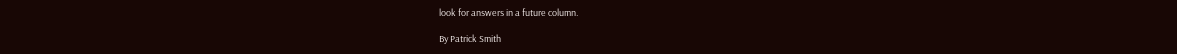look for answers in a future column.

By Patrick Smith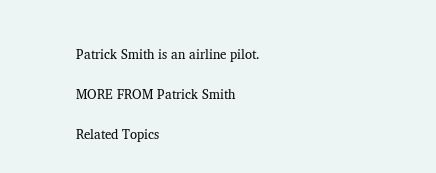Patrick Smith is an airline pilot.

MORE FROM Patrick Smith

Related Topics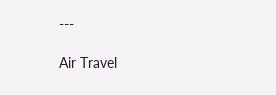---

Air Travel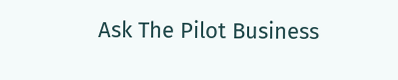Ask The Pilot Business